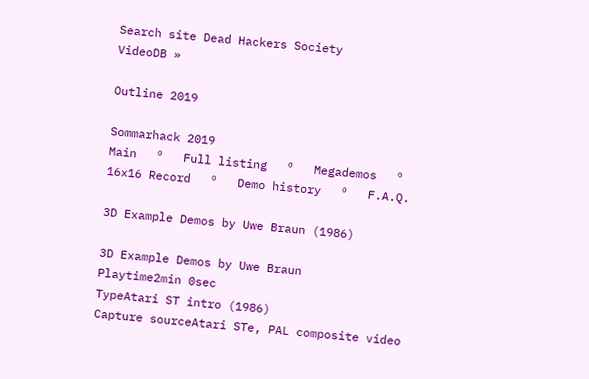Search site Dead Hackers Society
VideoDB »

Outline 2019

Sommarhack 2019
Main   º   Full listing   º   Megademos   º   16x16 Record   º   Demo history   º   F.A.Q.

3D Example Demos by Uwe Braun (1986)

3D Example Demos by Uwe Braun
Playtime2min 0sec
TypeAtari ST intro (1986)
Capture sourceAtari STe, PAL composite video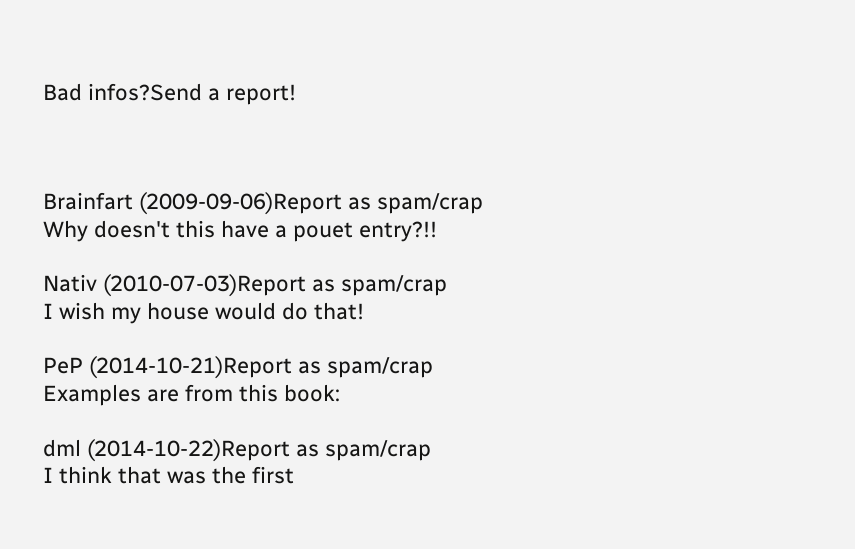Bad infos?Send a report!



Brainfart (2009-09-06)Report as spam/crap
Why doesn't this have a pouet entry?!!

Nativ (2010-07-03)Report as spam/crap
I wish my house would do that!

PeP (2014-10-21)Report as spam/crap
Examples are from this book:

dml (2014-10-22)Report as spam/crap
I think that was the first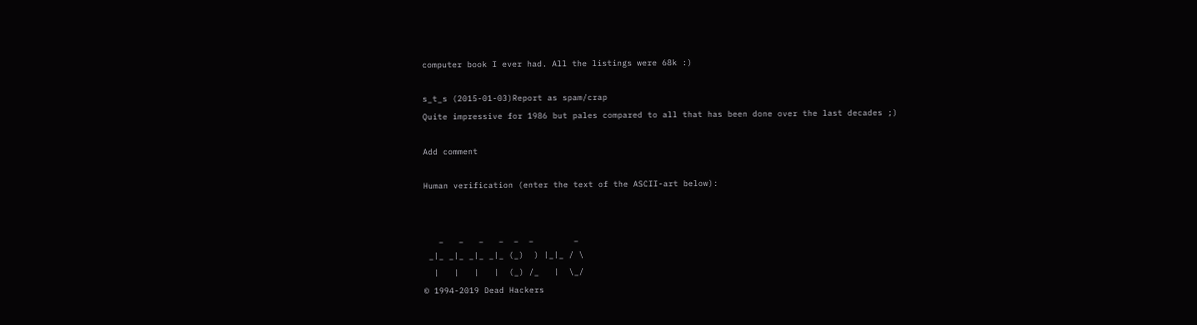computer book I ever had. All the listings were 68k :)

s_t_s (2015-01-03)Report as spam/crap
Quite impressive for 1986 but pales compared to all that has been done over the last decades ;)

Add comment

Human verification (enter the text of the ASCII-art below):


   _   _   _   _  _  _        _
 _|_ _|_ _|_ _|_ (_)  ) |_|_ / \
  |   |   |   |  (_) /_   |  \_/
© 1994-2019 Dead Hackers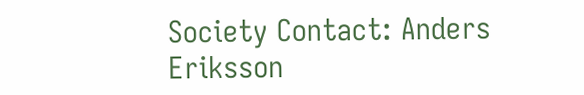Society Contact: Anders Eriksson